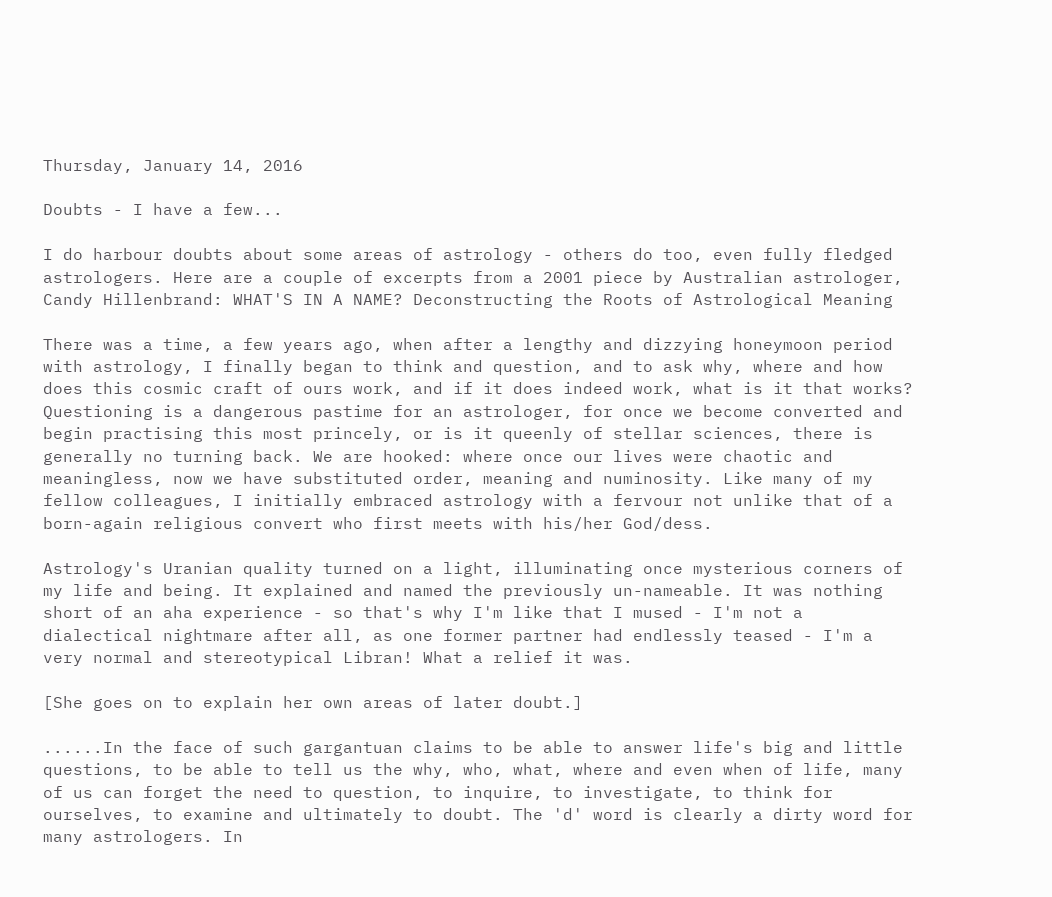Thursday, January 14, 2016

Doubts - I have a few...

I do harbour doubts about some areas of astrology - others do too, even fully fledged astrologers. Here are a couple of excerpts from a 2001 piece by Australian astrologer, Candy Hillenbrand: WHAT'S IN A NAME? Deconstructing the Roots of Astrological Meaning

There was a time, a few years ago, when after a lengthy and dizzying honeymoon period with astrology, I finally began to think and question, and to ask why, where and how does this cosmic craft of ours work, and if it does indeed work, what is it that works? Questioning is a dangerous pastime for an astrologer, for once we become converted and begin practising this most princely, or is it queenly of stellar sciences, there is generally no turning back. We are hooked: where once our lives were chaotic and meaningless, now we have substituted order, meaning and numinosity. Like many of my fellow colleagues, I initially embraced astrology with a fervour not unlike that of a born-again religious convert who first meets with his/her God/dess.

Astrology's Uranian quality turned on a light, illuminating once mysterious corners of my life and being. It explained and named the previously un-nameable. It was nothing short of an aha experience - so that's why I'm like that I mused - I'm not a dialectical nightmare after all, as one former partner had endlessly teased - I'm a very normal and stereotypical Libran! What a relief it was.

[She goes on to explain her own areas of later doubt.]

......In the face of such gargantuan claims to be able to answer life's big and little questions, to be able to tell us the why, who, what, where and even when of life, many of us can forget the need to question, to inquire, to investigate, to think for ourselves, to examine and ultimately to doubt. The 'd' word is clearly a dirty word for many astrologers. In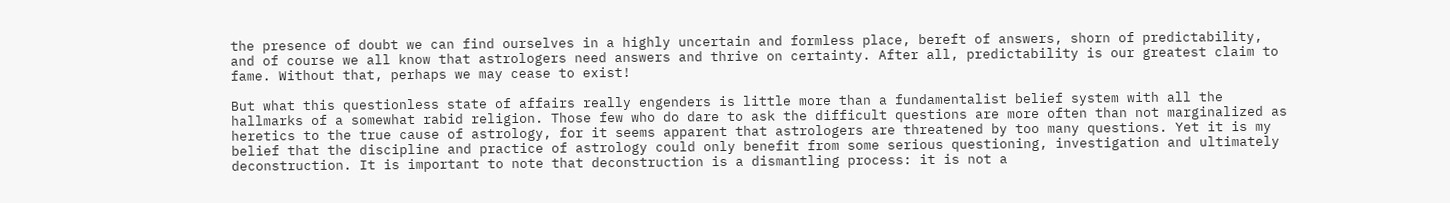the presence of doubt we can find ourselves in a highly uncertain and formless place, bereft of answers, shorn of predictability, and of course we all know that astrologers need answers and thrive on certainty. After all, predictability is our greatest claim to fame. Without that, perhaps we may cease to exist!

But what this questionless state of affairs really engenders is little more than a fundamentalist belief system with all the hallmarks of a somewhat rabid religion. Those few who do dare to ask the difficult questions are more often than not marginalized as heretics to the true cause of astrology, for it seems apparent that astrologers are threatened by too many questions. Yet it is my belief that the discipline and practice of astrology could only benefit from some serious questioning, investigation and ultimately deconstruction. It is important to note that deconstruction is a dismantling process: it is not a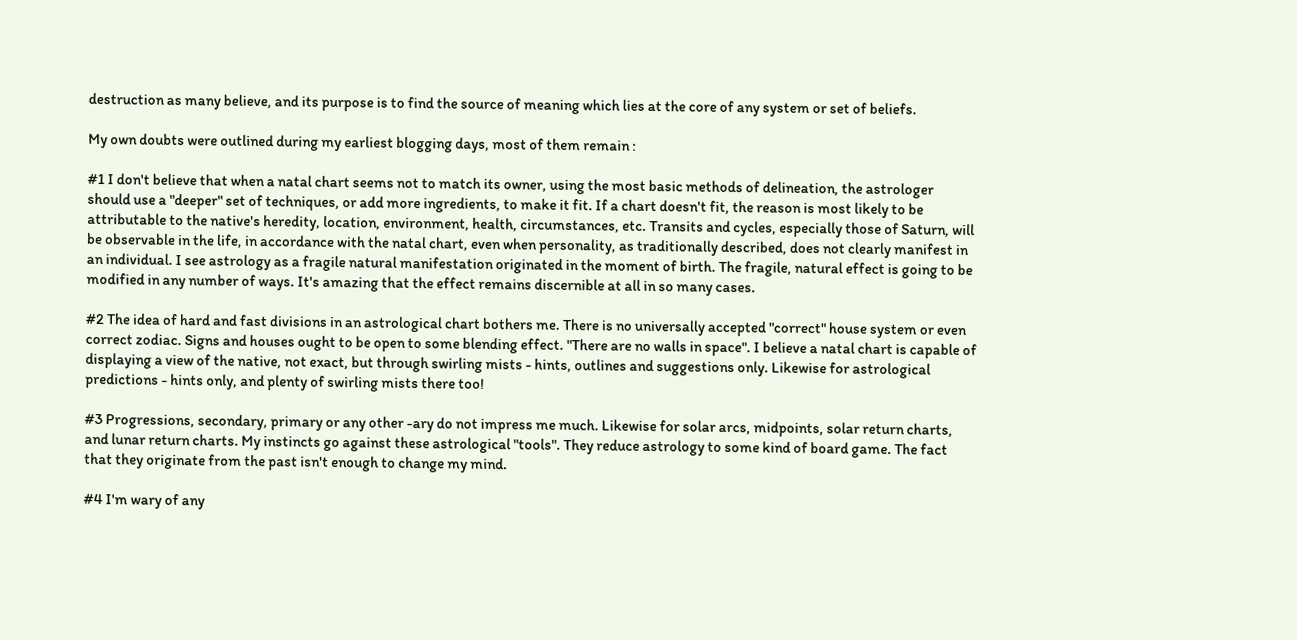destruction as many believe, and its purpose is to find the source of meaning which lies at the core of any system or set of beliefs.

My own doubts were outlined during my earliest blogging days, most of them remain :

#1 I don't believe that when a natal chart seems not to match its owner, using the most basic methods of delineation, the astrologer should use a "deeper" set of techniques, or add more ingredients, to make it fit. If a chart doesn't fit, the reason is most likely to be attributable to the native's heredity, location, environment, health, circumstances, etc. Transits and cycles, especially those of Saturn, will be observable in the life, in accordance with the natal chart, even when personality, as traditionally described, does not clearly manifest in an individual. I see astrology as a fragile natural manifestation originated in the moment of birth. The fragile, natural effect is going to be modified in any number of ways. It's amazing that the effect remains discernible at all in so many cases.

#2 The idea of hard and fast divisions in an astrological chart bothers me. There is no universally accepted "correct" house system or even correct zodiac. Signs and houses ought to be open to some blending effect. "There are no walls in space". I believe a natal chart is capable of displaying a view of the native, not exact, but through swirling mists - hints, outlines and suggestions only. Likewise for astrological predictions - hints only, and plenty of swirling mists there too!

#3 Progressions, secondary, primary or any other -ary do not impress me much. Likewise for solar arcs, midpoints, solar return charts, and lunar return charts. My instincts go against these astrological "tools". They reduce astrology to some kind of board game. The fact that they originate from the past isn't enough to change my mind.

#4 I'm wary of any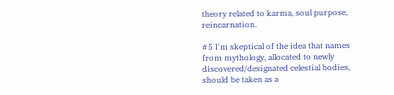theory related to karma, soul purpose, reincarnation.

#5 I'm skeptical of the idea that names from mythology, allocated to newly discovered/designated celestial bodies, should be taken as a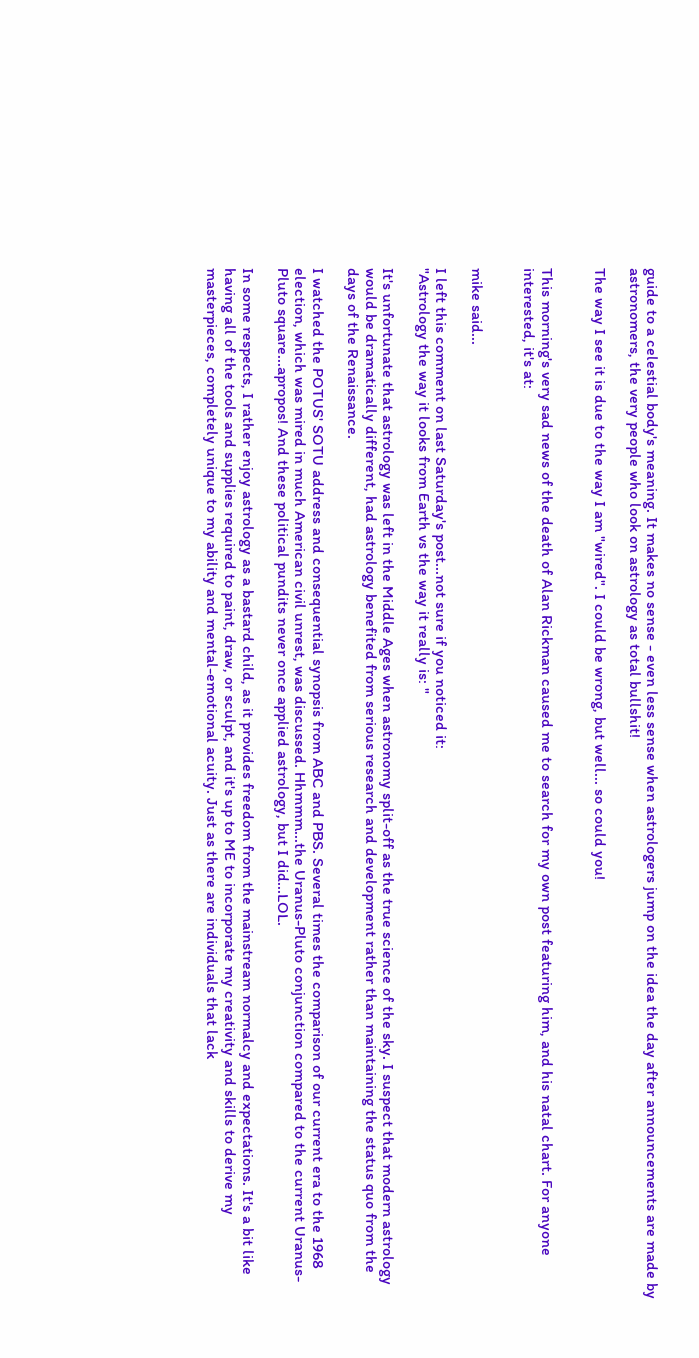guide to a celestial body's meaning. It makes no sense - even less sense when astrologers jump on the idea the day after announcements are made by astronomers, the very people who look on astrology as total bullshit!

The way I see it is due to the way I am "wired". I could be wrong, but well... so could you!


This morning's very sad news of the death of Alan Rickman caused me to search for my own post featuring him, and his natal chart. For anyone interested, it's at:


mike said...

I left this comment on last Saturday's post...not sure if you noticed it:
"Astrology the way it looks from Earth vs the way it really is: "

It's unfortunate that astrology was left in the Middle Ages when astronomy split-off as the true science of the sky. I suspect that modern astrology would be dramatically different, had astrology benefited from serious research and development rather than maintaining the status quo from the days of the Renaissance.

I watched the POTUS' SOTU address and consequential synopsis from ABC and PBS. Several times the comparison of our current era to the 1968 election, which was mired in much American civil unrest, was discussed. Hhmmm...the Uranus-Pluto conjunction compared to the current Uranus-Pluto square...apropos! And these political pundits never once applied astrology, but I did...LOL.

In some respects, I rather enjoy astrology as a bastard child, as it provides freedom from the mainstream normalcy and expectations. It's a bit like having all of the tools and supplies required to paint, draw, or sculpt, and it's up to ME to incorporate my creativity and skills to derive my masterpieces, completely unique to my ability and mental-emotional acuity. Just as there are individuals that lack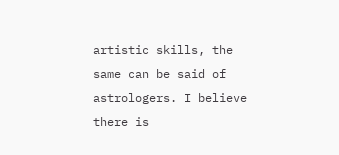artistic skills, the same can be said of astrologers. I believe there is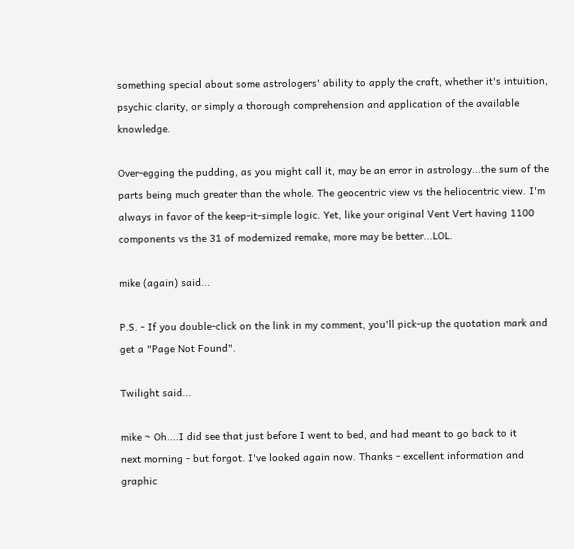something special about some astrologers' ability to apply the craft, whether it's intuition, psychic clarity, or simply a thorough comprehension and application of the available knowledge.

Over-egging the pudding, as you might call it, may be an error in astrology...the sum of the parts being much greater than the whole. The geocentric view vs the heliocentric view. I'm always in favor of the keep-it-simple logic. Yet, like your original Vent Vert having 1100 components vs the 31 of modernized remake, more may be better...LOL.

mike (again) said...

P.S. - If you double-click on the link in my comment, you'll pick-up the quotation mark and get a "Page Not Found".

Twilight said...

mike ~ Oh....I did see that just before I went to bed, and had meant to go back to it
next morning - but forgot. I've looked again now. Thanks - excellent information and graphic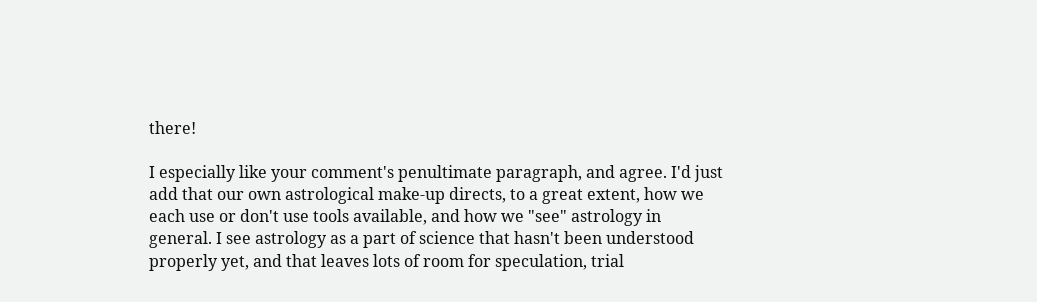there!

I especially like your comment's penultimate paragraph, and agree. I'd just add that our own astrological make-up directs, to a great extent, how we each use or don't use tools available, and how we "see" astrology in general. I see astrology as a part of science that hasn't been understood properly yet, and that leaves lots of room for speculation, trial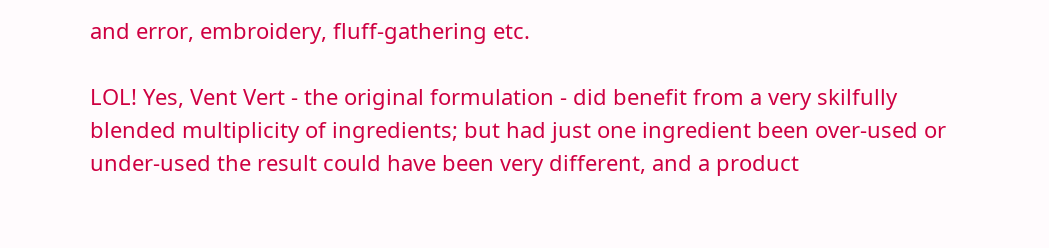and error, embroidery, fluff-gathering etc.

LOL! Yes, Vent Vert - the original formulation - did benefit from a very skilfully blended multiplicity of ingredients; but had just one ingredient been over-used or under-used the result could have been very different, and a product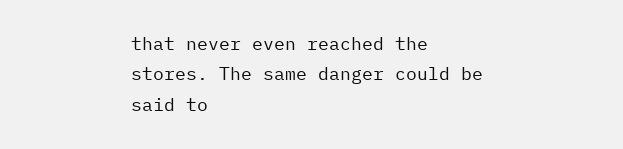that never even reached the stores. The same danger could be said to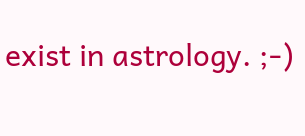exist in astrology. ;-)